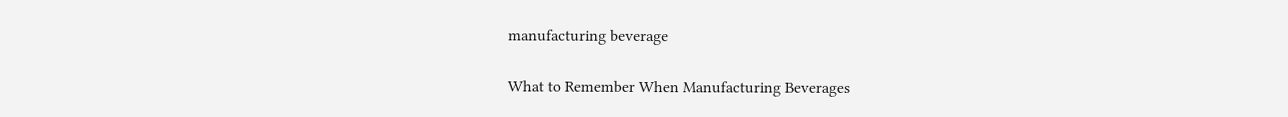manufacturing beverage

What to Remember When Manufacturing Beverages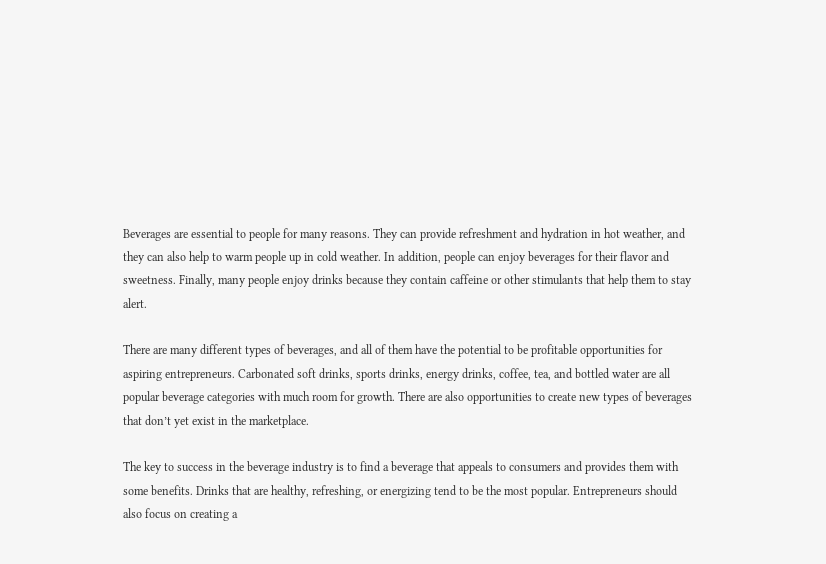Beverages are essential to people for many reasons. They can provide refreshment and hydration in hot weather, and they can also help to warm people up in cold weather. In addition, people can enjoy beverages for their flavor and sweetness. Finally, many people enjoy drinks because they contain caffeine or other stimulants that help them to stay alert.

There are many different types of beverages, and all of them have the potential to be profitable opportunities for aspiring entrepreneurs. Carbonated soft drinks, sports drinks, energy drinks, coffee, tea, and bottled water are all popular beverage categories with much room for growth. There are also opportunities to create new types of beverages that don’t yet exist in the marketplace.

The key to success in the beverage industry is to find a beverage that appeals to consumers and provides them with some benefits. Drinks that are healthy, refreshing, or energizing tend to be the most popular. Entrepreneurs should also focus on creating a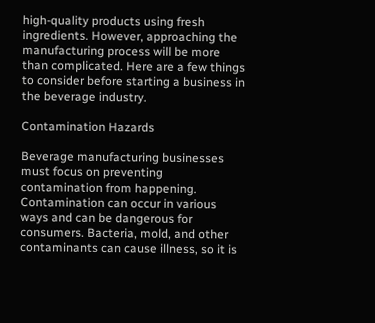high-quality products using fresh ingredients. However, approaching the manufacturing process will be more than complicated. Here are a few things to consider before starting a business in the beverage industry.

Contamination Hazards

Beverage manufacturing businesses must focus on preventing contamination from happening. Contamination can occur in various ways and can be dangerous for consumers. Bacteria, mold, and other contaminants can cause illness, so it is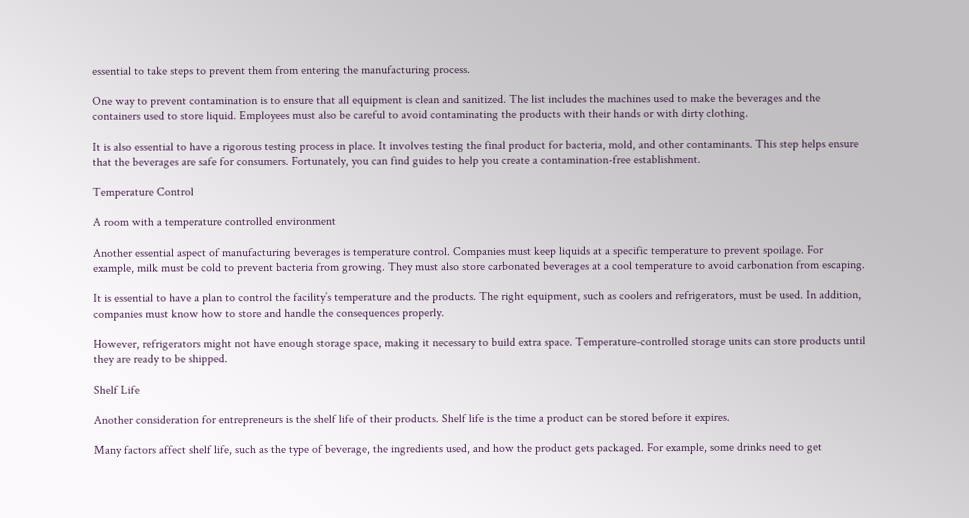essential to take steps to prevent them from entering the manufacturing process.

One way to prevent contamination is to ensure that all equipment is clean and sanitized. The list includes the machines used to make the beverages and the containers used to store liquid. Employees must also be careful to avoid contaminating the products with their hands or with dirty clothing.

It is also essential to have a rigorous testing process in place. It involves testing the final product for bacteria, mold, and other contaminants. This step helps ensure that the beverages are safe for consumers. Fortunately, you can find guides to help you create a contamination-free establishment.

Temperature Control

A room with a temperature controlled environment

Another essential aspect of manufacturing beverages is temperature control. Companies must keep liquids at a specific temperature to prevent spoilage. For example, milk must be cold to prevent bacteria from growing. They must also store carbonated beverages at a cool temperature to avoid carbonation from escaping.

It is essential to have a plan to control the facility’s temperature and the products. The right equipment, such as coolers and refrigerators, must be used. In addition, companies must know how to store and handle the consequences properly.

However, refrigerators might not have enough storage space, making it necessary to build extra space. Temperature-controlled storage units can store products until they are ready to be shipped.

Shelf Life

Another consideration for entrepreneurs is the shelf life of their products. Shelf life is the time a product can be stored before it expires.

Many factors affect shelf life, such as the type of beverage, the ingredients used, and how the product gets packaged. For example, some drinks need to get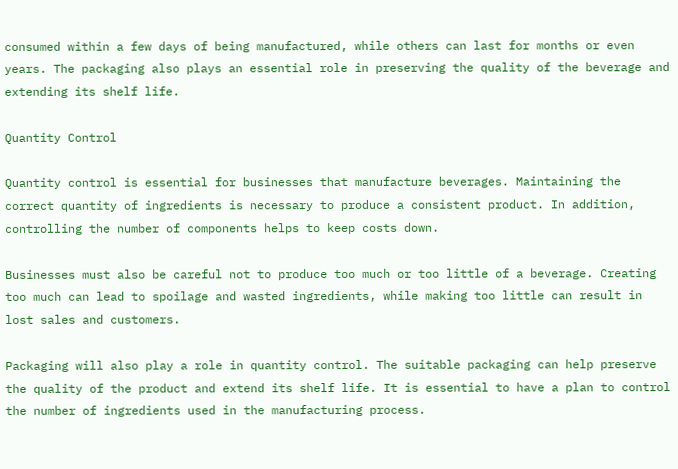consumed within a few days of being manufactured, while others can last for months or even years. The packaging also plays an essential role in preserving the quality of the beverage and extending its shelf life.

Quantity Control

Quantity control is essential for businesses that manufacture beverages. Maintaining the correct quantity of ingredients is necessary to produce a consistent product. In addition, controlling the number of components helps to keep costs down.

Businesses must also be careful not to produce too much or too little of a beverage. Creating too much can lead to spoilage and wasted ingredients, while making too little can result in lost sales and customers.

Packaging will also play a role in quantity control. The suitable packaging can help preserve the quality of the product and extend its shelf life. It is essential to have a plan to control the number of ingredients used in the manufacturing process.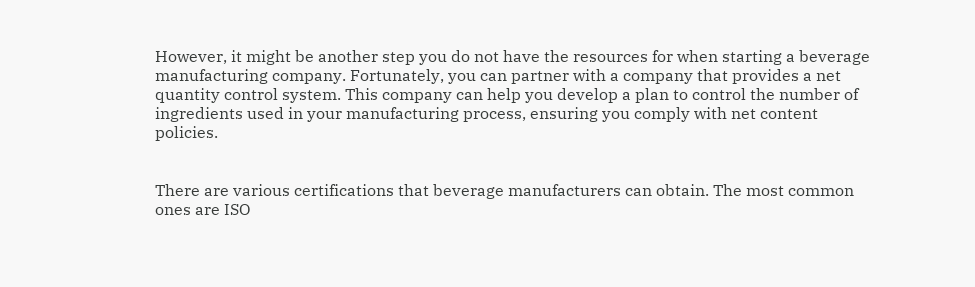However, it might be another step you do not have the resources for when starting a beverage manufacturing company. Fortunately, you can partner with a company that provides a net quantity control system. This company can help you develop a plan to control the number of ingredients used in your manufacturing process, ensuring you comply with net content policies.


There are various certifications that beverage manufacturers can obtain. The most common ones are ISO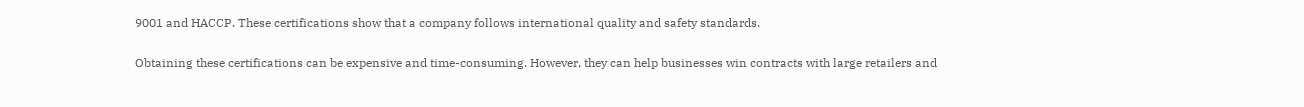9001 and HACCP. These certifications show that a company follows international quality and safety standards.

Obtaining these certifications can be expensive and time-consuming. However, they can help businesses win contracts with large retailers and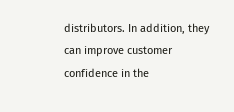distributors. In addition, they can improve customer confidence in the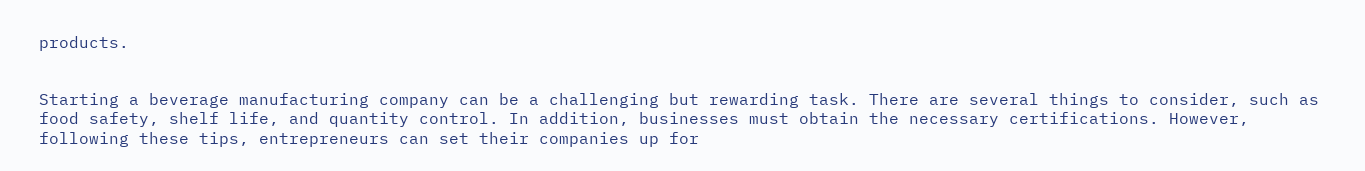products.


Starting a beverage manufacturing company can be a challenging but rewarding task. There are several things to consider, such as food safety, shelf life, and quantity control. In addition, businesses must obtain the necessary certifications. However, following these tips, entrepreneurs can set their companies up for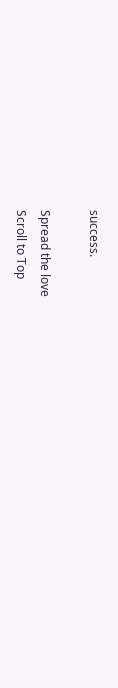success.

Spread the love
Scroll to Top